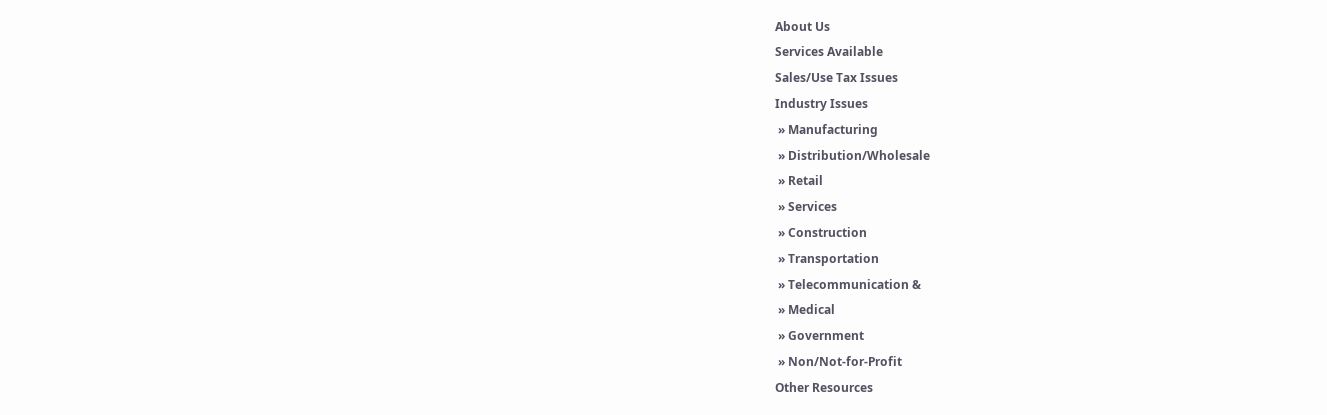About Us
Services Available
Sales/Use Tax Issues
Industry Issues
 » Manufacturing
 » Distribution/Wholesale
 » Retail
 » Services
 » Construction
 » Transportation
 » Telecommunication &
 » Medical
 » Government
 » Non/Not-for-Profit
Other Resources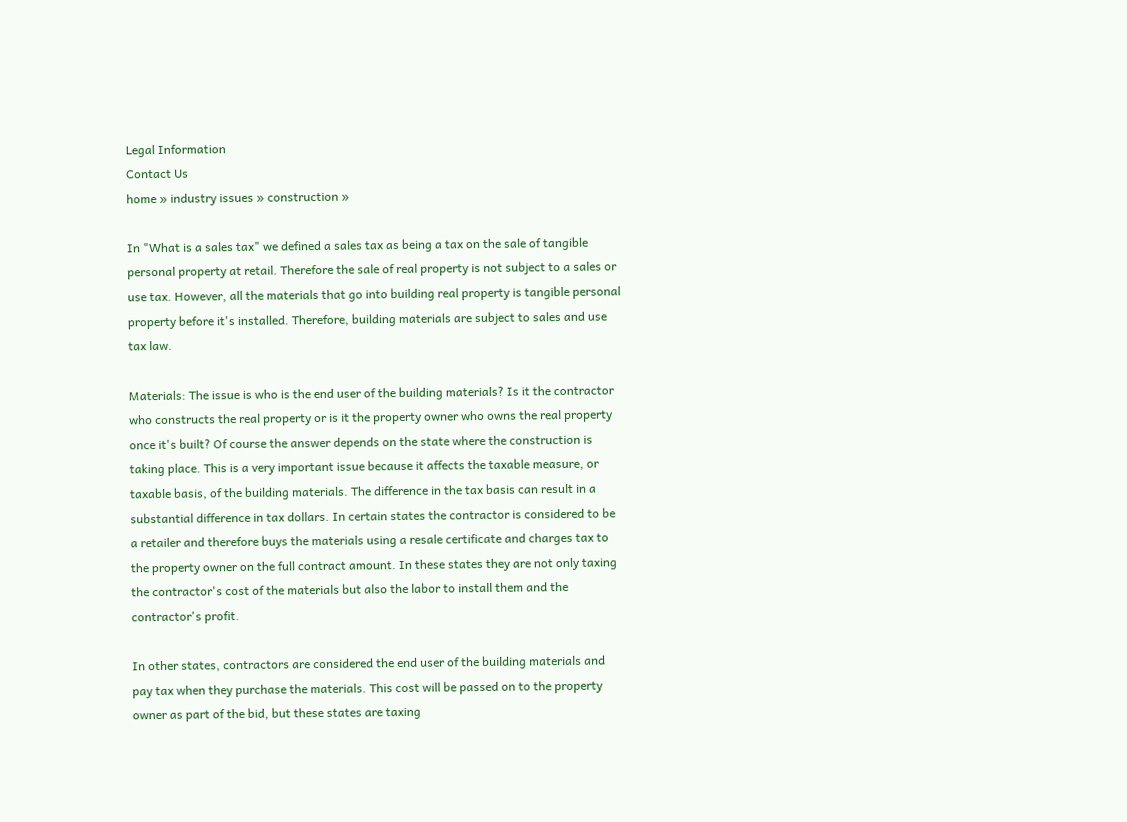Legal Information
Contact Us
home » industry issues » construction »

In "What is a sales tax" we defined a sales tax as being a tax on the sale of tangible personal property at retail. Therefore the sale of real property is not subject to a sales or use tax. However, all the materials that go into building real property is tangible personal property before it's installed. Therefore, building materials are subject to sales and use tax law.

Materials: The issue is who is the end user of the building materials? Is it the contractor who constructs the real property or is it the property owner who owns the real property once it's built? Of course the answer depends on the state where the construction is taking place. This is a very important issue because it affects the taxable measure, or taxable basis, of the building materials. The difference in the tax basis can result in a substantial difference in tax dollars. In certain states the contractor is considered to be a retailer and therefore buys the materials using a resale certificate and charges tax to the property owner on the full contract amount. In these states they are not only taxing the contractor's cost of the materials but also the labor to install them and the contractor's profit.

In other states, contractors are considered the end user of the building materials and pay tax when they purchase the materials. This cost will be passed on to the property owner as part of the bid, but these states are taxing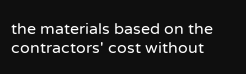the materials based on the contractors' cost without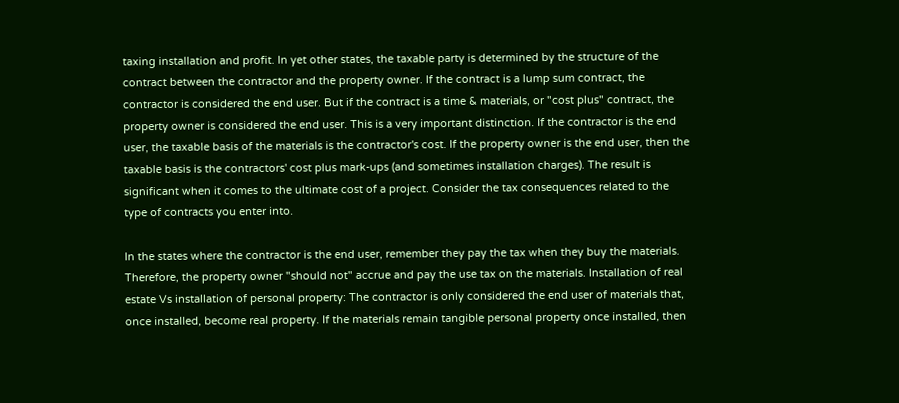taxing installation and profit. In yet other states, the taxable party is determined by the structure of the contract between the contractor and the property owner. If the contract is a lump sum contract, the contractor is considered the end user. But if the contract is a time & materials, or "cost plus" contract, the property owner is considered the end user. This is a very important distinction. If the contractor is the end user, the taxable basis of the materials is the contractor's cost. If the property owner is the end user, then the taxable basis is the contractors' cost plus mark-ups (and sometimes installation charges). The result is significant when it comes to the ultimate cost of a project. Consider the tax consequences related to the type of contracts you enter into.

In the states where the contractor is the end user, remember they pay the tax when they buy the materials. Therefore, the property owner "should not" accrue and pay the use tax on the materials. Installation of real estate Vs installation of personal property: The contractor is only considered the end user of materials that, once installed, become real property. If the materials remain tangible personal property once installed, then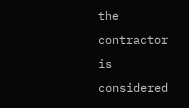the contractor is considered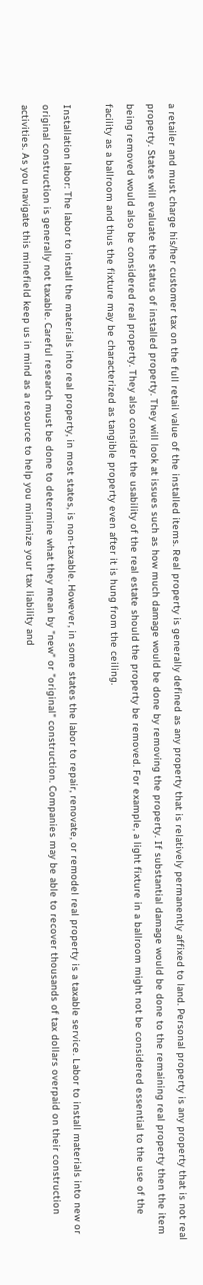a retailer and must charge his/her customer tax on the full retail value of the installed items. Real property is generally defined as any property that is relatively permanently affixed to land. Personal property is any property that is not real property. States will evaluate the status of installed property. They will look at issues such as how much damage would be done by removing the property. If substantial damage would be done to the remaining real property then the item being removed would also be considered real property. They also consider the usability of the real estate should the property be removed. For example, a light fixture in a ballroom might not be considered essential to the use of the facility as a ballroom and thus the fixture may be characterized as tangible property even after it is hung from the ceiling.

Installation labor: The labor to install the materials into real property, in most states, is non-taxable. However, in some states the labor to repair, renovate, or remodel real property is a taxable service. Labor to install materials into new or original construction is generally not taxable. Careful research must be done to determine what they mean by "new" or "original" construction. Companies may be able to recover thousands of tax dollars overpaid on their construction activities. As you navigate this minefield keep us in mind as a resource to help you minimize your tax liability and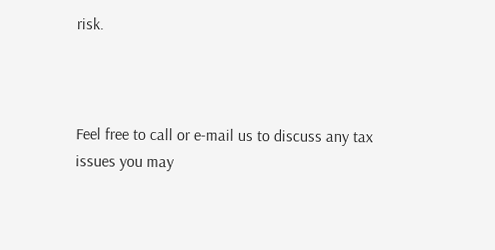risk.



Feel free to call or e-mail us to discuss any tax issues you may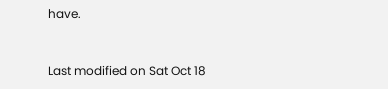have.


Last modified on Sat Oct 18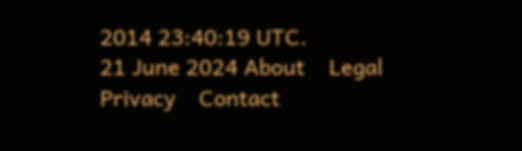2014 23:40:19 UTC.
21 June 2024 About    Legal    Privacy    Contact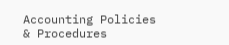Accounting Policies & Procedures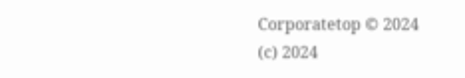Corporatetop © 2024
(c) 2024